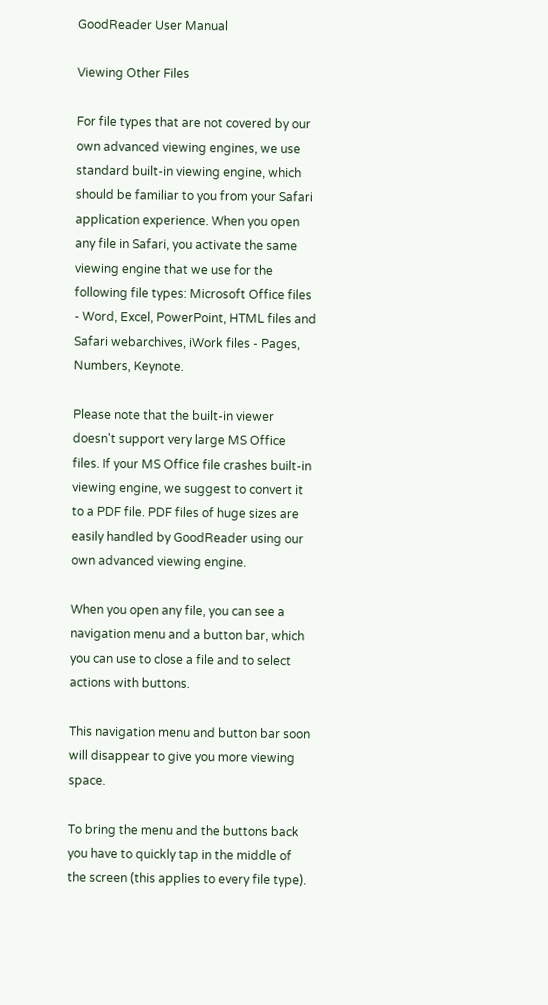GoodReader User Manual

Viewing Other Files

For file types that are not covered by our own advanced viewing engines, we use standard built-in viewing engine, which should be familiar to you from your Safari application experience. When you open any file in Safari, you activate the same viewing engine that we use for the following file types: Microsoft Office files - Word, Excel, PowerPoint, HTML files and Safari webarchives, iWork files - Pages, Numbers, Keynote.

Please note that the built-in viewer doesn't support very large MS Office files. If your MS Office file crashes built-in viewing engine, we suggest to convert it to a PDF file. PDF files of huge sizes are easily handled by GoodReader using our own advanced viewing engine.

When you open any file, you can see a navigation menu and a button bar, which you can use to close a file and to select actions with buttons.

This navigation menu and button bar soon will disappear to give you more viewing space.

To bring the menu and the buttons back you have to quickly tap in the middle of the screen (this applies to every file type).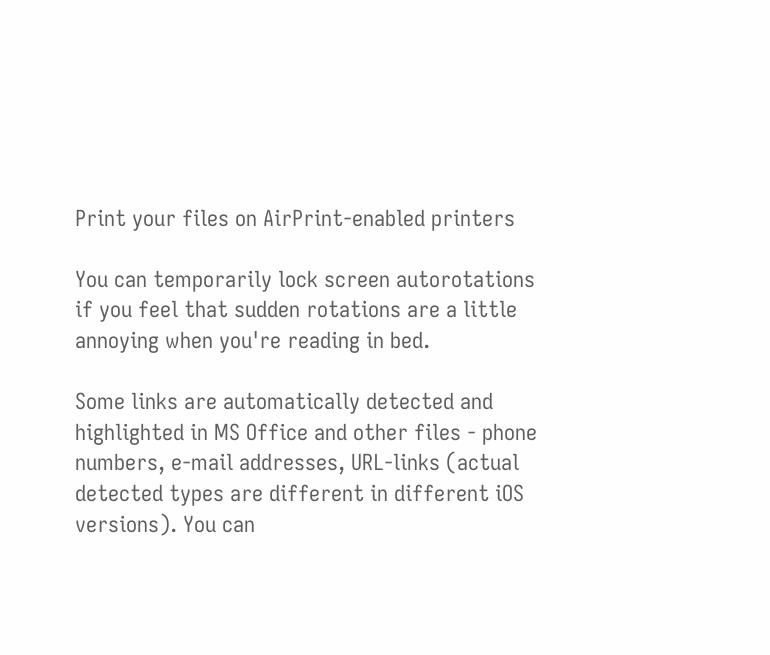Print your files on AirPrint-enabled printers

You can temporarily lock screen autorotations if you feel that sudden rotations are a little annoying when you're reading in bed.

Some links are automatically detected and highlighted in MS Office and other files - phone numbers, e-mail addresses, URL-links (actual detected types are different in different iOS versions). You can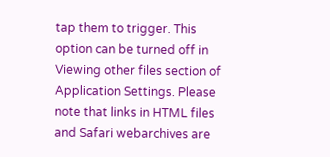tap them to trigger. This option can be turned off in Viewing other files section of Application Settings. Please note that links in HTML files and Safari webarchives are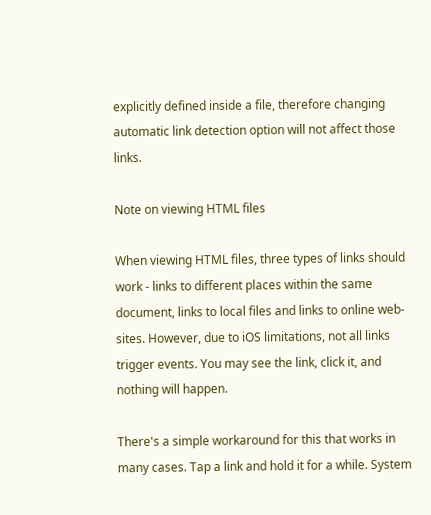explicitly defined inside a file, therefore changing automatic link detection option will not affect those links.

Note on viewing HTML files

When viewing HTML files, three types of links should work - links to different places within the same document, links to local files and links to online web-sites. However, due to iOS limitations, not all links trigger events. You may see the link, click it, and nothing will happen.

There's a simple workaround for this that works in many cases. Tap a link and hold it for a while. System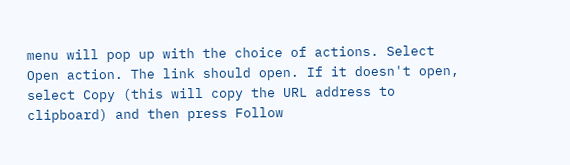menu will pop up with the choice of actions. Select Open action. The link should open. If it doesn't open, select Copy (this will copy the URL address to clipboard) and then press Follow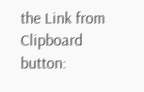the Link from Clipboard button: